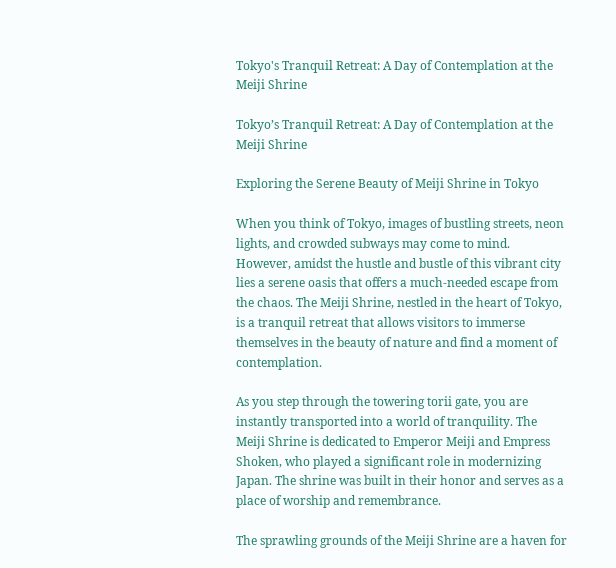Tokyo's Tranquil Retreat: A Day of Contemplation at the Meiji Shrine

Tokyo’s Tranquil Retreat: A Day of Contemplation at the Meiji Shrine

Exploring the Serene Beauty of Meiji Shrine in Tokyo

When you think of Tokyo, images of bustling streets, neon lights, and crowded subways may come to mind. However, amidst the hustle and bustle of this vibrant city lies a serene oasis that offers a much-needed escape from the chaos. The Meiji Shrine, nestled in the heart of Tokyo, is a tranquil retreat that allows visitors to immerse themselves in the beauty of nature and find a moment of contemplation.

As you step through the towering torii gate, you are instantly transported into a world of tranquility. The Meiji Shrine is dedicated to Emperor Meiji and Empress Shoken, who played a significant role in modernizing Japan. The shrine was built in their honor and serves as a place of worship and remembrance.

The sprawling grounds of the Meiji Shrine are a haven for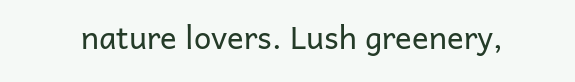nature lovers. Lush greenery,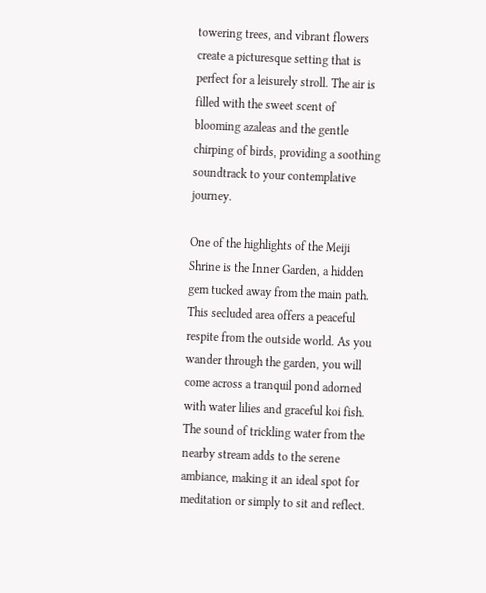towering trees, and vibrant flowers create a picturesque setting that is perfect for a leisurely stroll. The air is filled with the sweet scent of blooming azaleas and the gentle chirping of birds, providing a soothing soundtrack to your contemplative journey.

One of the highlights of the Meiji Shrine is the Inner Garden, a hidden gem tucked away from the main path. This secluded area offers a peaceful respite from the outside world. As you wander through the garden, you will come across a tranquil pond adorned with water lilies and graceful koi fish. The sound of trickling water from the nearby stream adds to the serene ambiance, making it an ideal spot for meditation or simply to sit and reflect.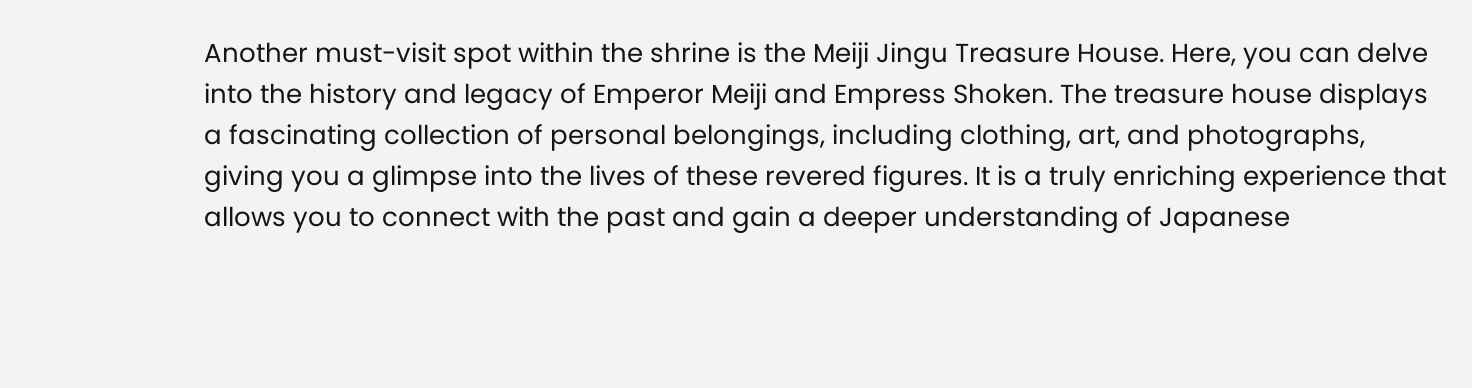Another must-visit spot within the shrine is the Meiji Jingu Treasure House. Here, you can delve into the history and legacy of Emperor Meiji and Empress Shoken. The treasure house displays a fascinating collection of personal belongings, including clothing, art, and photographs, giving you a glimpse into the lives of these revered figures. It is a truly enriching experience that allows you to connect with the past and gain a deeper understanding of Japanese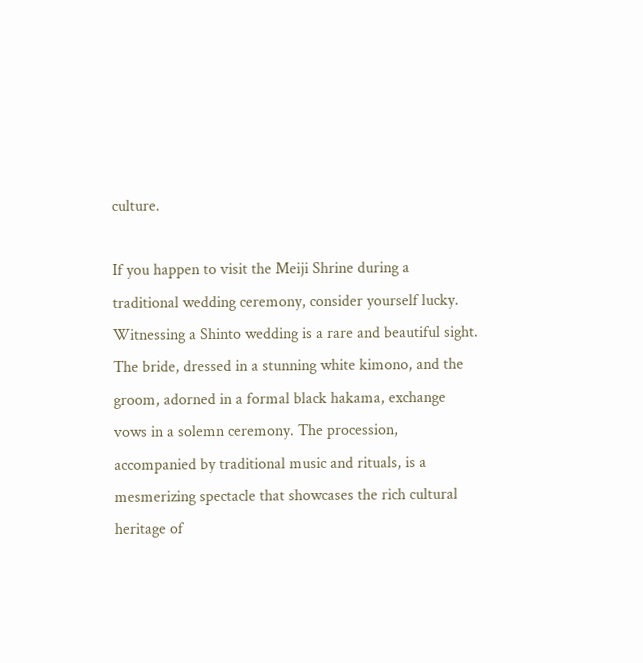culture.

If you happen to visit the Meiji Shrine during a traditional wedding ceremony, consider yourself lucky. Witnessing a Shinto wedding is a rare and beautiful sight. The bride, dressed in a stunning white kimono, and the groom, adorned in a formal black hakama, exchange vows in a solemn ceremony. The procession, accompanied by traditional music and rituals, is a mesmerizing spectacle that showcases the rich cultural heritage of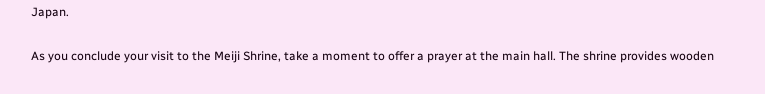Japan.

As you conclude your visit to the Meiji Shrine, take a moment to offer a prayer at the main hall. The shrine provides wooden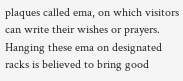plaques called ema, on which visitors can write their wishes or prayers. Hanging these ema on designated racks is believed to bring good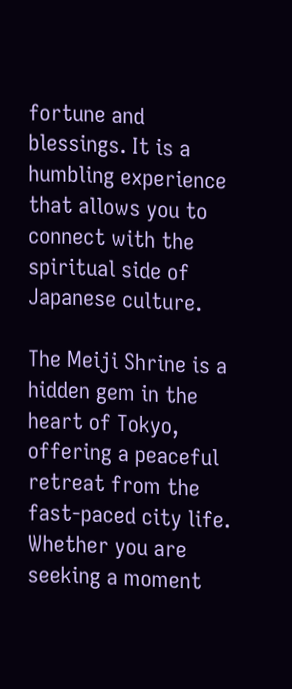fortune and blessings. It is a humbling experience that allows you to connect with the spiritual side of Japanese culture.

The Meiji Shrine is a hidden gem in the heart of Tokyo, offering a peaceful retreat from the fast-paced city life. Whether you are seeking a moment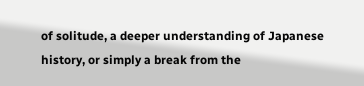of solitude, a deeper understanding of Japanese history, or simply a break from the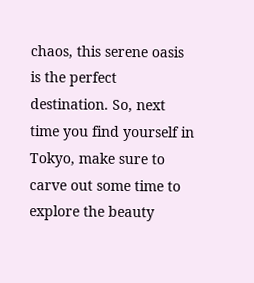chaos, this serene oasis is the perfect destination. So, next time you find yourself in Tokyo, make sure to carve out some time to explore the beauty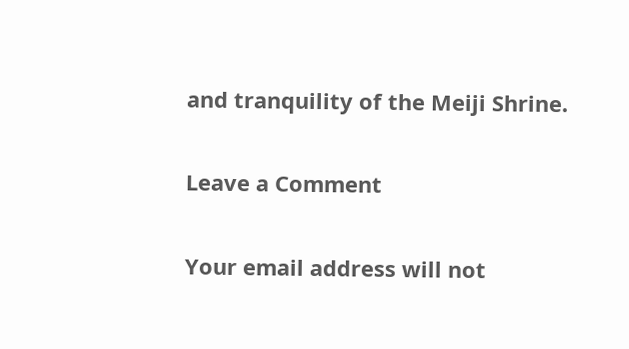and tranquility of the Meiji Shrine.

Leave a Comment

Your email address will not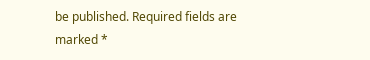be published. Required fields are marked *